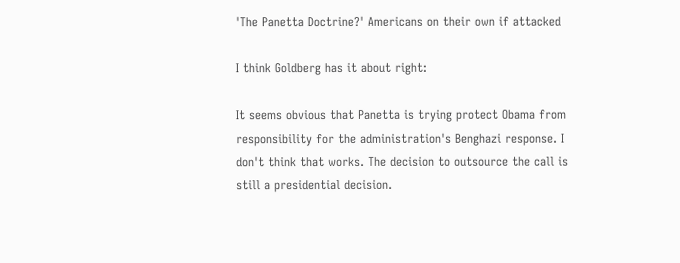'The Panetta Doctrine?' Americans on their own if attacked

I think Goldberg has it about right:

It seems obvious that Panetta is trying protect Obama from responsibility for the administration's Benghazi response. I don't think that works. The decision to outsource the call is still a presidential decision.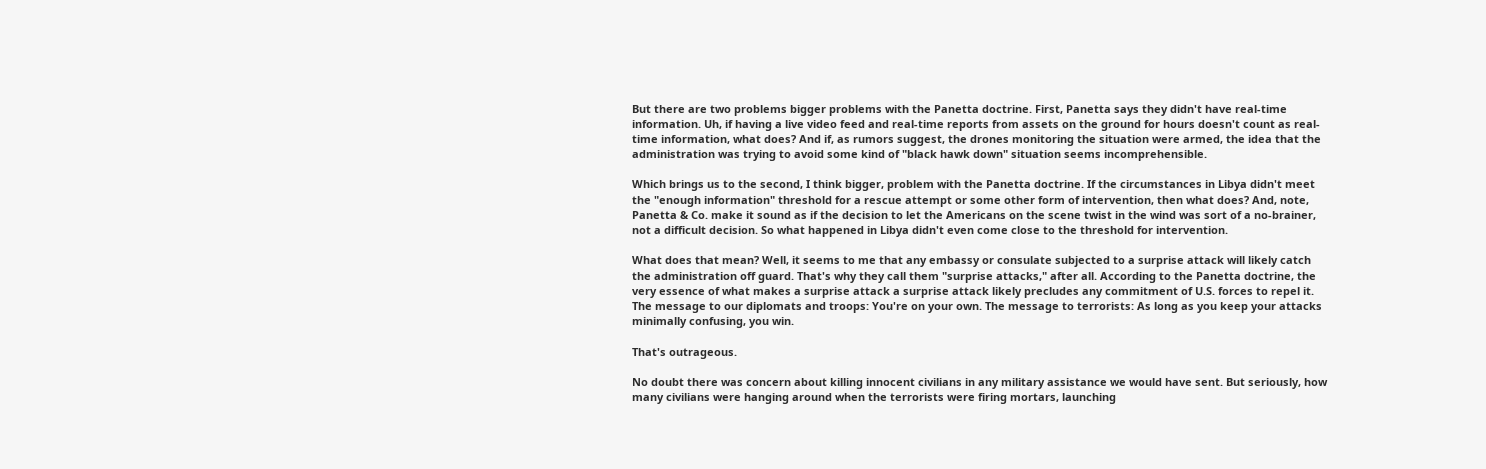But there are two problems bigger problems with the Panetta doctrine. First, Panetta says they didn't have real-time information. Uh, if having a live video feed and real-time reports from assets on the ground for hours doesn't count as real-time information, what does? And if, as rumors suggest, the drones monitoring the situation were armed, the idea that the administration was trying to avoid some kind of "black hawk down" situation seems incomprehensible.

Which brings us to the second, I think bigger, problem with the Panetta doctrine. If the circumstances in Libya didn't meet the "enough information" threshold for a rescue attempt or some other form of intervention, then what does? And, note, Panetta & Co. make it sound as if the decision to let the Americans on the scene twist in the wind was sort of a no-brainer, not a difficult decision. So what happened in Libya didn't even come close to the threshold for intervention.

What does that mean? Well, it seems to me that any embassy or consulate subjected to a surprise attack will likely catch the administration off guard. That's why they call them "surprise attacks," after all. According to the Panetta doctrine, the very essence of what makes a surprise attack a surprise attack likely precludes any commitment of U.S. forces to repel it. The message to our diplomats and troops: You're on your own. The message to terrorists: As long as you keep your attacks minimally confusing, you win.

That's outrageous.

No doubt there was concern about killing innocent civilians in any military assistance we would have sent. But seriously, how many civilians were hanging around when the terrorists were firing mortars, launching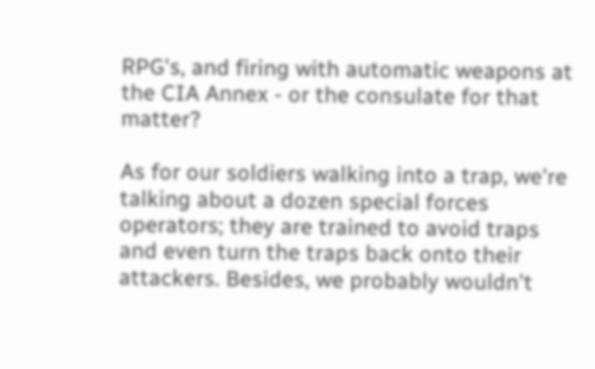RPG's, and firing with automatic weapons at the CIA Annex - or the consulate for that matter?

As for our soldiers walking into a trap, we're talking about a dozen special forces operators; they are trained to avoid traps and even turn the traps back onto their attackers. Besides, we probably wouldn't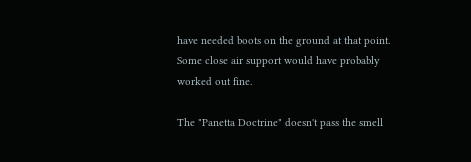have needed boots on the ground at that point. Some close air support would have probably worked out fine.

The "Panetta Doctrine" doesn't pass the smell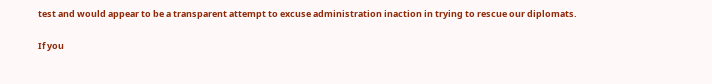test and would appear to be a transparent attempt to excuse administration inaction in trying to rescue our diplomats.

If you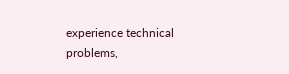experience technical problems,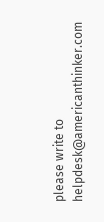please write to helpdesk@americanthinker.com